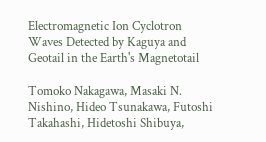Electromagnetic Ion Cyclotron Waves Detected by Kaguya and Geotail in the Earth's Magnetotail

Tomoko Nakagawa, Masaki N. Nishino, Hideo Tsunakawa, Futoshi Takahashi, Hidetoshi Shibuya,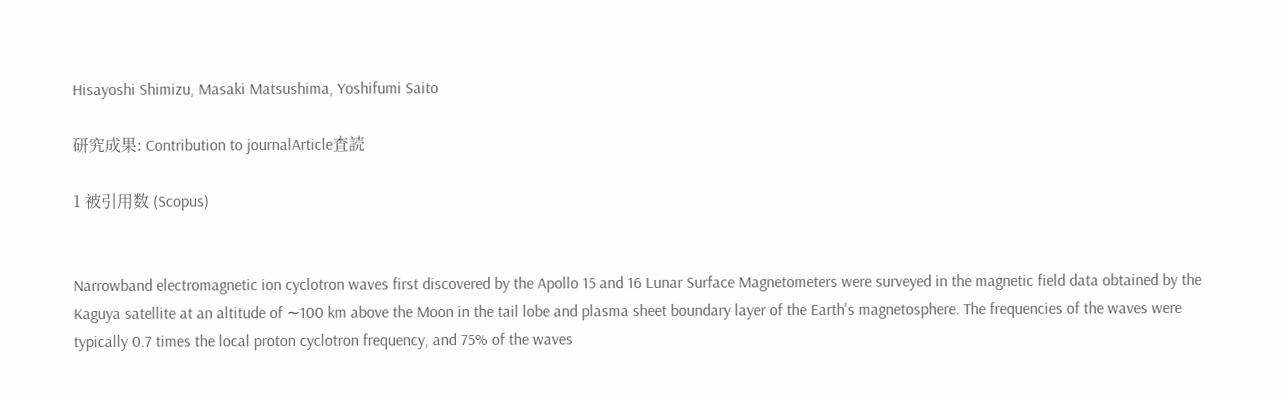Hisayoshi Shimizu, Masaki Matsushima, Yoshifumi Saito

研究成果: Contribution to journalArticle査読

1 被引用数 (Scopus)


Narrowband electromagnetic ion cyclotron waves first discovered by the Apollo 15 and 16 Lunar Surface Magnetometers were surveyed in the magnetic field data obtained by the Kaguya satellite at an altitude of ∼100 km above the Moon in the tail lobe and plasma sheet boundary layer of the Earth's magnetosphere. The frequencies of the waves were typically 0.7 times the local proton cyclotron frequency, and 75% of the waves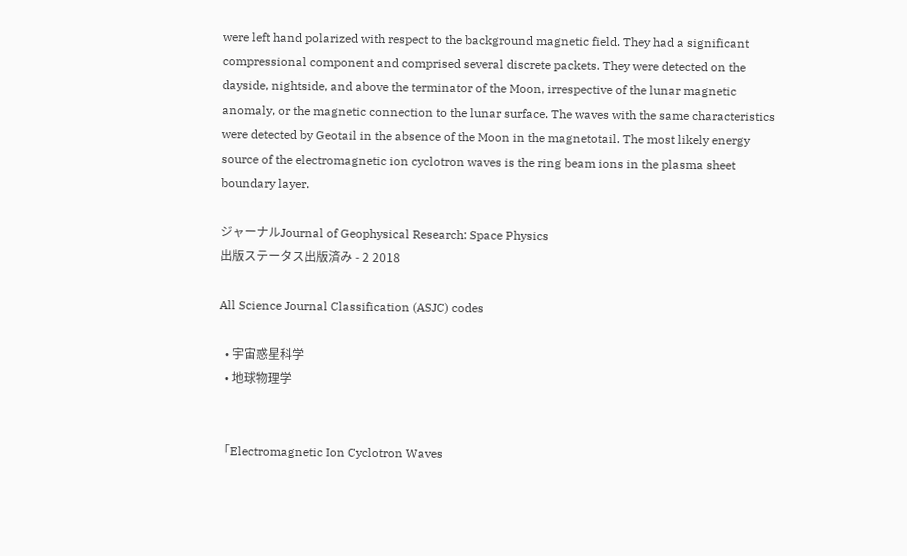were left hand polarized with respect to the background magnetic field. They had a significant compressional component and comprised several discrete packets. They were detected on the dayside, nightside, and above the terminator of the Moon, irrespective of the lunar magnetic anomaly, or the magnetic connection to the lunar surface. The waves with the same characteristics were detected by Geotail in the absence of the Moon in the magnetotail. The most likely energy source of the electromagnetic ion cyclotron waves is the ring beam ions in the plasma sheet boundary layer.

ジャーナルJournal of Geophysical Research: Space Physics
出版ステータス出版済み - 2 2018

All Science Journal Classification (ASJC) codes

  • 宇宙惑星科学
  • 地球物理学


「Electromagnetic Ion Cyclotron Waves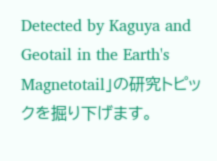Detected by Kaguya and Geotail in the Earth's Magnetotail」の研究トピックを掘り下げます。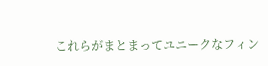これらがまとまってユニークなフィン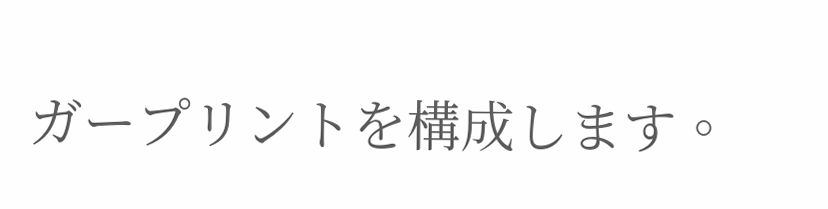ガープリントを構成します。